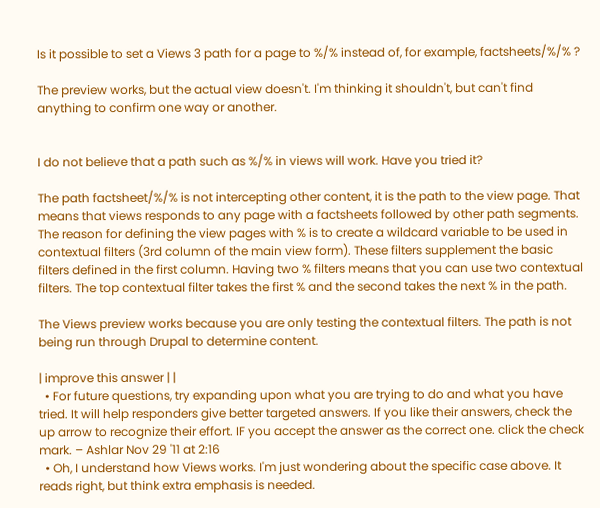Is it possible to set a Views 3 path for a page to %/% instead of, for example, factsheets/%/% ?

The preview works, but the actual view doesn't. I'm thinking it shouldn't, but can't find anything to confirm one way or another.


I do not believe that a path such as %/% in views will work. Have you tried it?

The path factsheet/%/% is not intercepting other content, it is the path to the view page. That means that views responds to any page with a factsheets followed by other path segments. The reason for defining the view pages with % is to create a wildcard variable to be used in contextual filters (3rd column of the main view form). These filters supplement the basic filters defined in the first column. Having two % filters means that you can use two contextual filters. The top contextual filter takes the first % and the second takes the next % in the path.

The Views preview works because you are only testing the contextual filters. The path is not being run through Drupal to determine content.

| improve this answer | |
  • For future questions, try expanding upon what you are trying to do and what you have tried. It will help responders give better targeted answers. If you like their answers, check the up arrow to recognize their effort. IF you accept the answer as the correct one. click the check mark. – Ashlar Nov 29 '11 at 2:16
  • Oh, I understand how Views works. I'm just wondering about the specific case above. It reads right, but think extra emphasis is needed.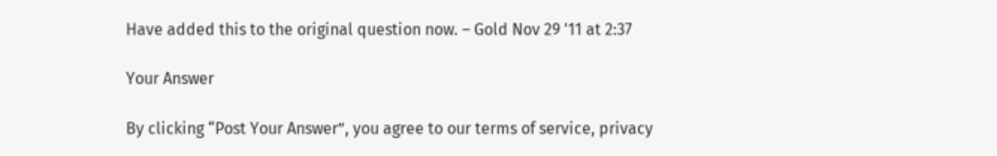Have added this to the original question now. – Gold Nov 29 '11 at 2:37

Your Answer

By clicking “Post Your Answer”, you agree to our terms of service, privacy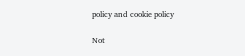policy and cookie policy

Not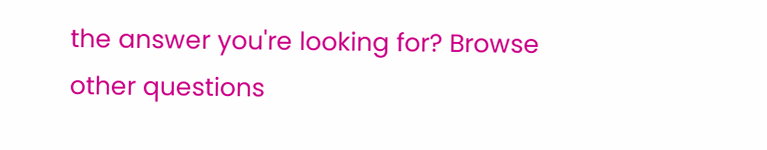the answer you're looking for? Browse other questions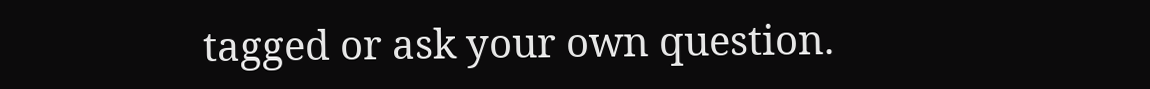tagged or ask your own question.